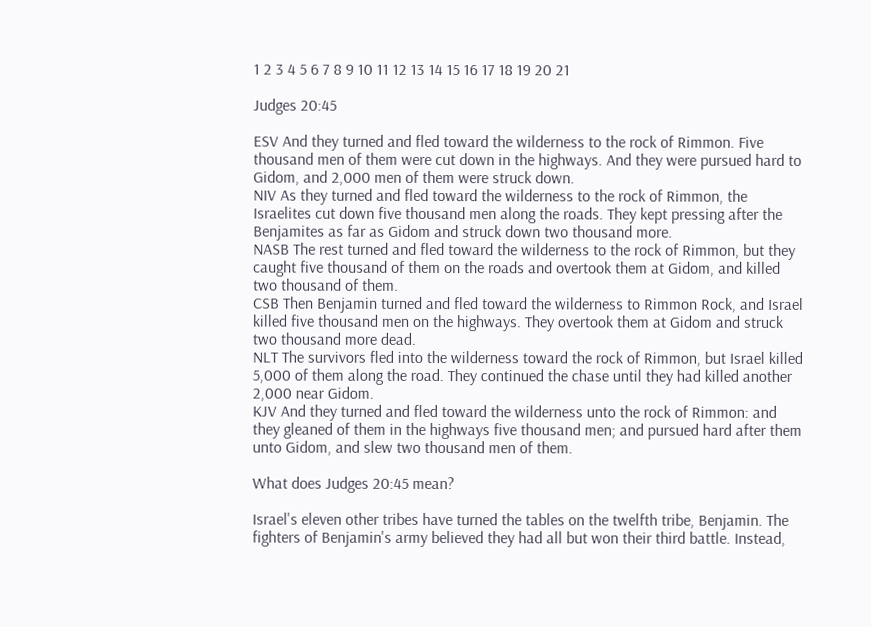1 2 3 4 5 6 7 8 9 10 11 12 13 14 15 16 17 18 19 20 21

Judges 20:45

ESV And they turned and fled toward the wilderness to the rock of Rimmon. Five thousand men of them were cut down in the highways. And they were pursued hard to Gidom, and 2,000 men of them were struck down.
NIV As they turned and fled toward the wilderness to the rock of Rimmon, the Israelites cut down five thousand men along the roads. They kept pressing after the Benjamites as far as Gidom and struck down two thousand more.
NASB The rest turned and fled toward the wilderness to the rock of Rimmon, but they caught five thousand of them on the roads and overtook them at Gidom, and killed two thousand of them.
CSB Then Benjamin turned and fled toward the wilderness to Rimmon Rock, and Israel killed five thousand men on the highways. They overtook them at Gidom and struck two thousand more dead.
NLT The survivors fled into the wilderness toward the rock of Rimmon, but Israel killed 5,000 of them along the road. They continued the chase until they had killed another 2,000 near Gidom.
KJV And they turned and fled toward the wilderness unto the rock of Rimmon: and they gleaned of them in the highways five thousand men; and pursued hard after them unto Gidom, and slew two thousand men of them.

What does Judges 20:45 mean?

Israel's eleven other tribes have turned the tables on the twelfth tribe, Benjamin. The fighters of Benjamin's army believed they had all but won their third battle. Instead,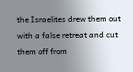the Israelites drew them out with a false retreat and cut them off from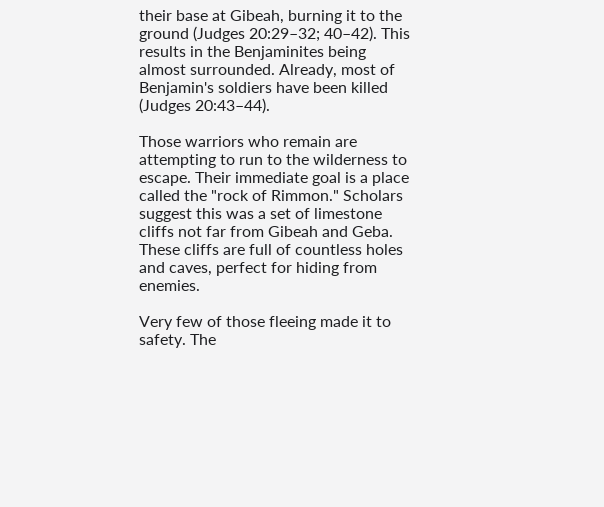their base at Gibeah, burning it to the ground (Judges 20:29–32; 40–42). This results in the Benjaminites being almost surrounded. Already, most of Benjamin's soldiers have been killed (Judges 20:43–44).

Those warriors who remain are attempting to run to the wilderness to escape. Their immediate goal is a place called the "rock of Rimmon." Scholars suggest this was a set of limestone cliffs not far from Gibeah and Geba. These cliffs are full of countless holes and caves, perfect for hiding from enemies.

Very few of those fleeing made it to safety. The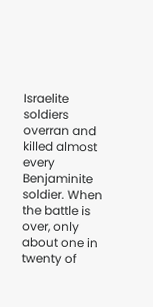Israelite soldiers overran and killed almost every Benjaminite soldier. When the battle is over, only about one in twenty of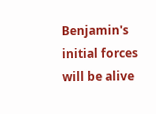Benjamin's initial forces will be alive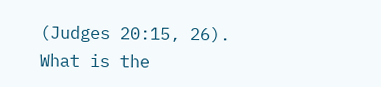(Judges 20:15, 26).
What is the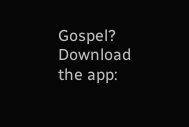Gospel?
Download the app: